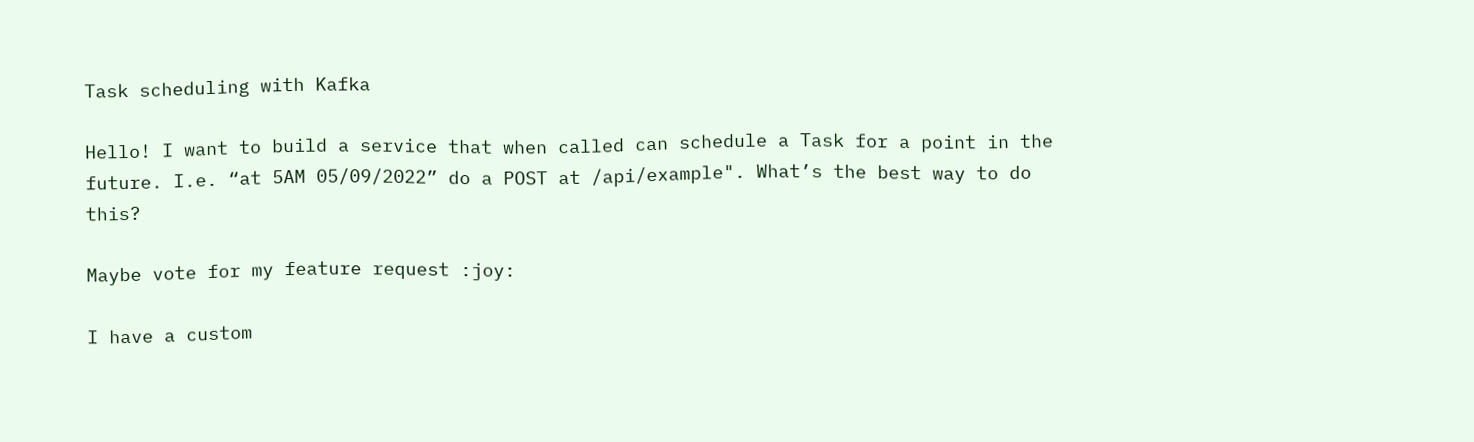Task scheduling with Kafka

Hello! I want to build a service that when called can schedule a Task for a point in the future. I.e. “at 5AM 05/09/2022” do a POST at /api/example". What’s the best way to do this?

Maybe vote for my feature request :joy:

I have a custom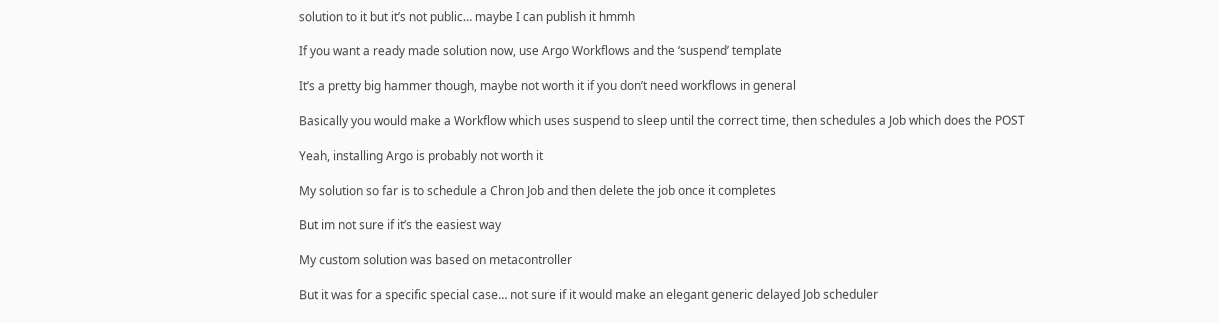solution to it but it’s not public… maybe I can publish it hmmh

If you want a ready made solution now, use Argo Workflows and the ‘suspend’ template

It’s a pretty big hammer though, maybe not worth it if you don’t need workflows in general

Basically you would make a Workflow which uses suspend to sleep until the correct time, then schedules a Job which does the POST

Yeah, installing Argo is probably not worth it

My solution so far is to schedule a Chron Job and then delete the job once it completes

But im not sure if it’s the easiest way

My custom solution was based on metacontroller

But it was for a specific special case… not sure if it would make an elegant generic delayed Job scheduler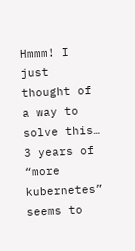Hmmm! I just thought of a way to solve this… 3 years of “more kubernetes” seems to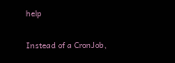help

Instead of a CronJob,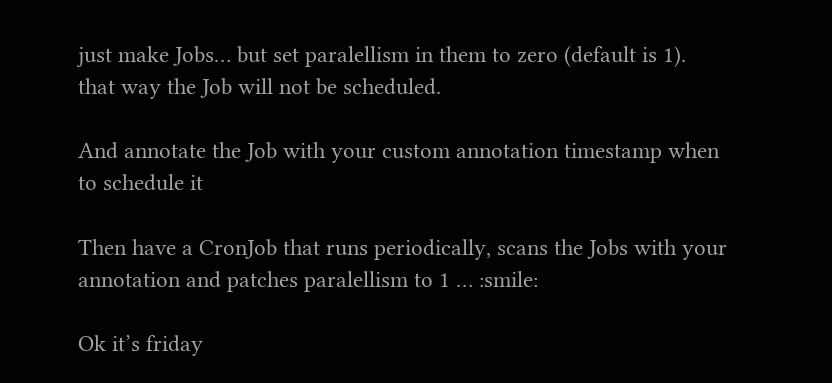just make Jobs… but set paralellism in them to zero (default is 1). that way the Job will not be scheduled.

And annotate the Job with your custom annotation timestamp when to schedule it

Then have a CronJob that runs periodically, scans the Jobs with your annotation and patches paralellism to 1 … :smile:

Ok it’s friday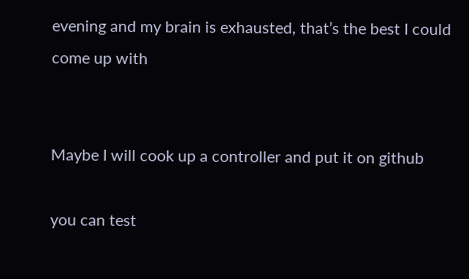evening and my brain is exhausted, that’s the best I could come up with


Maybe I will cook up a controller and put it on github

you can test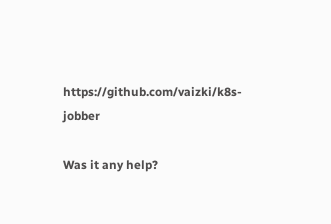https://github.com/vaizki/k8s-jobber

Was it any help?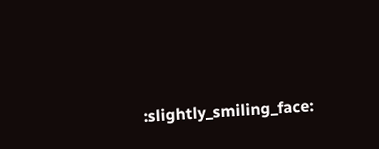:slightly_smiling_face: